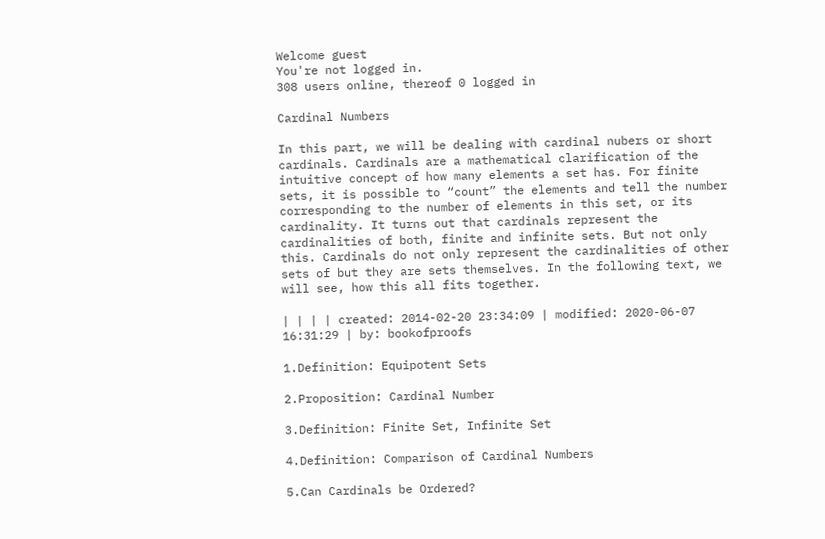Welcome guest
You're not logged in.
308 users online, thereof 0 logged in

Cardinal Numbers

In this part, we will be dealing with cardinal nubers or short cardinals. Cardinals are a mathematical clarification of the intuitive concept of how many elements a set has. For finite sets, it is possible to “count” the elements and tell the number corresponding to the number of elements in this set, or its cardinality. It turns out that cardinals represent the cardinalities of both, finite and infinite sets. But not only this. Cardinals do not only represent the cardinalities of other sets of but they are sets themselves. In the following text, we will see, how this all fits together.

| | | | created: 2014-02-20 23:34:09 | modified: 2020-06-07 16:31:29 | by: bookofproofs

1.Definition: Equipotent Sets

2.Proposition: Cardinal Number

3.Definition: Finite Set, Infinite Set

4.Definition: Comparison of Cardinal Numbers

5.Can Cardinals be Ordered?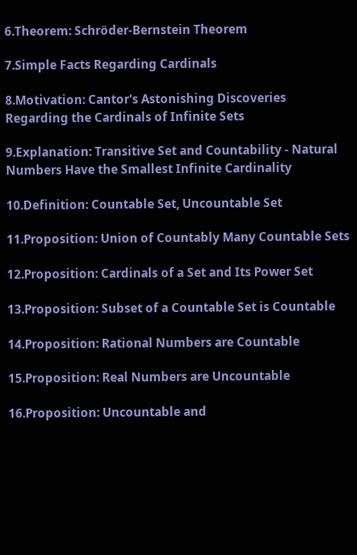6.Theorem: Schröder-Bernstein Theorem

7.Simple Facts Regarding Cardinals

8.Motivation: Cantor's Astonishing Discoveries Regarding the Cardinals of Infinite Sets

9.Explanation: Transitive Set and Countability - Natural Numbers Have the Smallest Infinite Cardinality

10.Definition: Countable Set, Uncountable Set

11.Proposition: Union of Countably Many Countable Sets

12.Proposition: Cardinals of a Set and Its Power Set

13.Proposition: Subset of a Countable Set is Countable

14.Proposition: Rational Numbers are Countable

15.Proposition: Real Numbers are Uncountable

16.Proposition: Uncountable and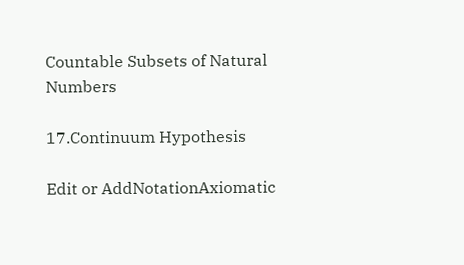Countable Subsets of Natural Numbers

17.Continuum Hypothesis

Edit or AddNotationAxiomatic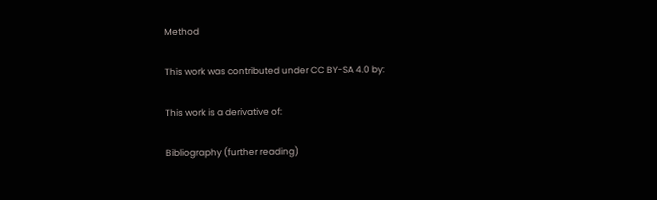Method

This work was contributed under CC BY-SA 4.0 by:

This work is a derivative of:

Bibliography (further reading)